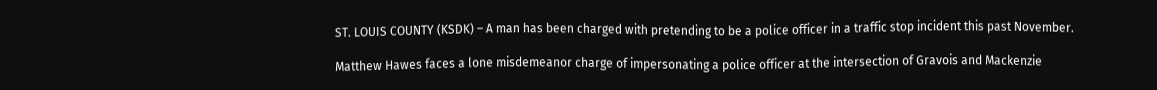ST. LOUIS COUNTY (KSDK) – A man has been charged with pretending to be a police officer in a traffic stop incident this past November.

Matthew Hawes faces a lone misdemeanor charge of impersonating a police officer at the intersection of Gravois and Mackenzie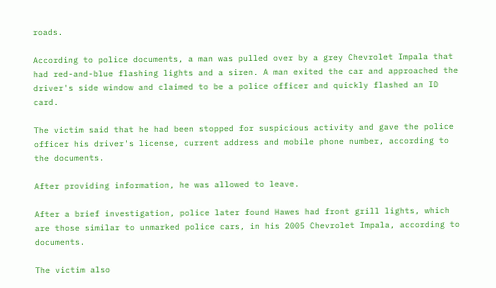roads.

According to police documents, a man was pulled over by a grey Chevrolet Impala that had red-and-blue flashing lights and a siren. A man exited the car and approached the driver's side window and claimed to be a police officer and quickly flashed an ID card.

The victim said that he had been stopped for suspicious activity and gave the police officer his driver's license, current address and mobile phone number, according to the documents.

After providing information, he was allowed to leave.

After a brief investigation, police later found Hawes had front grill lights, which are those similar to unmarked police cars, in his 2005 Chevrolet Impala, according to documents.

The victim also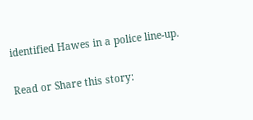identified Hawes in a police line-up.

Read or Share this story: